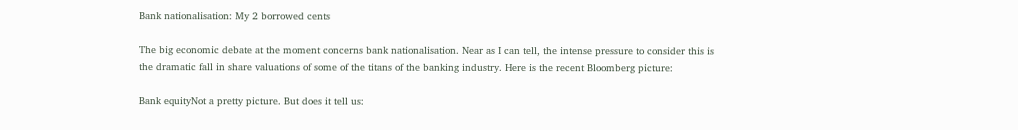Bank nationalisation: My 2 borrowed cents

The big economic debate at the moment concerns bank nationalisation. Near as I can tell, the intense pressure to consider this is the dramatic fall in share valuations of some of the titans of the banking industry. Here is the recent Bloomberg picture:

Bank equityNot a pretty picture. But does it tell us: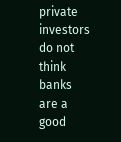private investors do not think banks are a good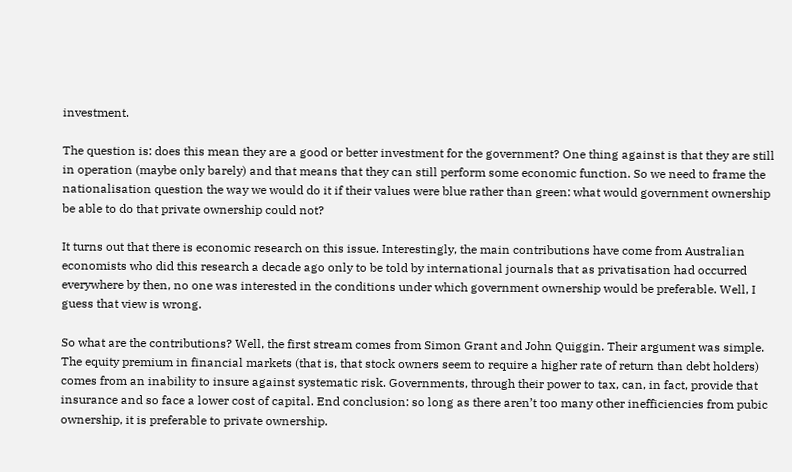investment.

The question is: does this mean they are a good or better investment for the government? One thing against is that they are still in operation (maybe only barely) and that means that they can still perform some economic function. So we need to frame the nationalisation question the way we would do it if their values were blue rather than green: what would government ownership be able to do that private ownership could not?

It turns out that there is economic research on this issue. Interestingly, the main contributions have come from Australian economists who did this research a decade ago only to be told by international journals that as privatisation had occurred everywhere by then, no one was interested in the conditions under which government ownership would be preferable. Well, I guess that view is wrong.

So what are the contributions? Well, the first stream comes from Simon Grant and John Quiggin. Their argument was simple. The equity premium in financial markets (that is, that stock owners seem to require a higher rate of return than debt holders) comes from an inability to insure against systematic risk. Governments, through their power to tax, can, in fact, provide that insurance and so face a lower cost of capital. End conclusion: so long as there aren’t too many other inefficiencies from pubic ownership, it is preferable to private ownership.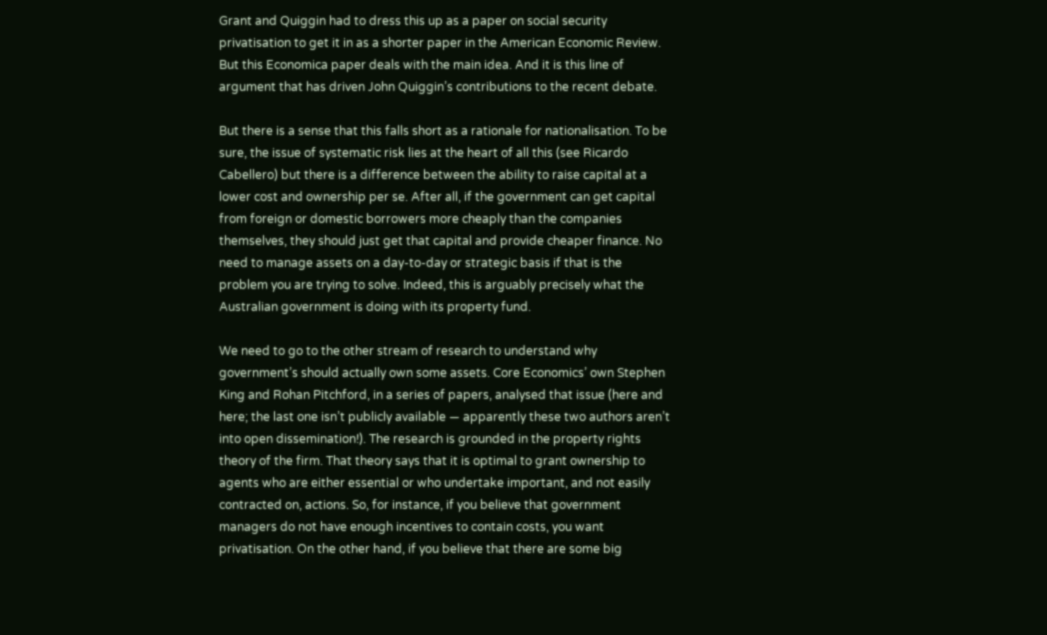Grant and Quiggin had to dress this up as a paper on social security privatisation to get it in as a shorter paper in the American Economic Review. But this Economica paper deals with the main idea. And it is this line of argument that has driven John Quiggin’s contributions to the recent debate.

But there is a sense that this falls short as a rationale for nationalisation. To be sure, the issue of systematic risk lies at the heart of all this (see Ricardo Cabellero) but there is a difference between the ability to raise capital at a lower cost and ownership per se. After all, if the government can get capital from foreign or domestic borrowers more cheaply than the companies themselves, they should just get that capital and provide cheaper finance. No need to manage assets on a day-to-day or strategic basis if that is the problem you are trying to solve. Indeed, this is arguably precisely what the Australian government is doing with its property fund.

We need to go to the other stream of research to understand why government’s should actually own some assets. Core Economics’ own Stephen King and Rohan Pitchford, in a series of papers, analysed that issue (here and here; the last one isn’t publicly available — apparently these two authors aren’t into open dissemination!). The research is grounded in the property rights theory of the firm. That theory says that it is optimal to grant ownership to agents who are either essential or who undertake important, and not easily contracted on, actions. So, for instance, if you believe that government managers do not have enough incentives to contain costs, you want privatisation. On the other hand, if you believe that there are some big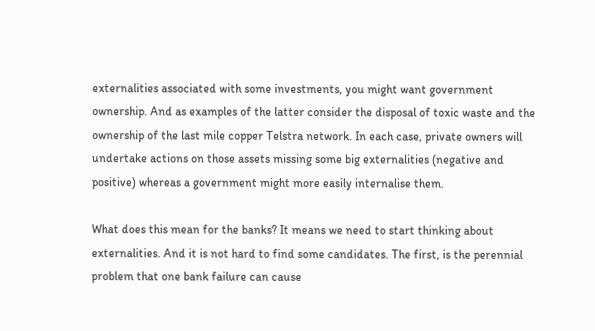externalities associated with some investments, you might want government ownership. And as examples of the latter consider the disposal of toxic waste and the ownership of the last mile copper Telstra network. In each case, private owners will undertake actions on those assets missing some big externalities (negative and positive) whereas a government might more easily internalise them.

What does this mean for the banks? It means we need to start thinking about externalities. And it is not hard to find some candidates. The first, is the perennial problem that one bank failure can cause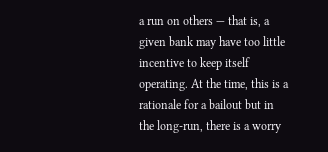a run on others — that is, a given bank may have too little incentive to keep itself operating. At the time, this is a rationale for a bailout but in the long-run, there is a worry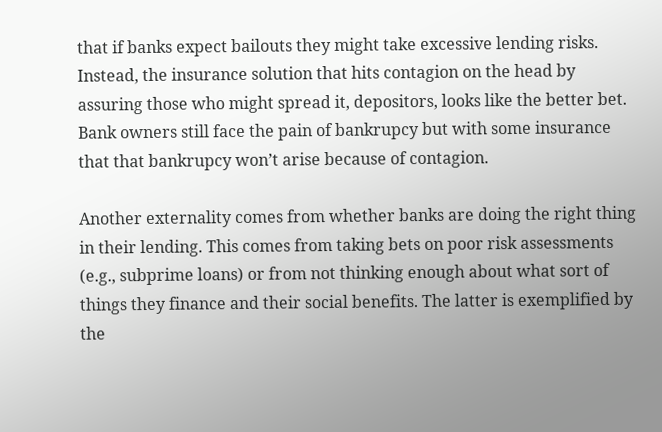that if banks expect bailouts they might take excessive lending risks. Instead, the insurance solution that hits contagion on the head by assuring those who might spread it, depositors, looks like the better bet. Bank owners still face the pain of bankrupcy but with some insurance that that bankrupcy won’t arise because of contagion.

Another externality comes from whether banks are doing the right thing in their lending. This comes from taking bets on poor risk assessments (e.g., subprime loans) or from not thinking enough about what sort of things they finance and their social benefits. The latter is exemplified by the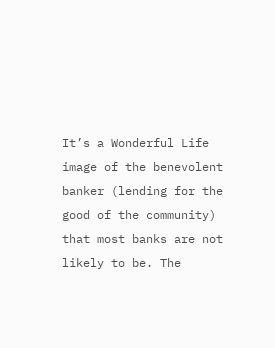It’s a Wonderful Life image of the benevolent banker (lending for the good of the community) that most banks are not likely to be. The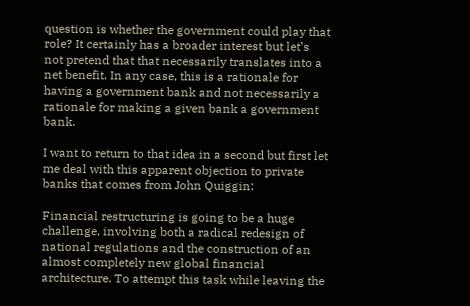question is whether the government could play that role? It certainly has a broader interest but let’s not pretend that that necessarily translates into a net benefit. In any case, this is a rationale for having a government bank and not necessarily a rationale for making a given bank a government bank.

I want to return to that idea in a second but first let me deal with this apparent objection to private banks that comes from John Quiggin:

Financial restructuring is going to be a huge challenge, involving both a radical redesign of national regulations and the construction of an almost completely new global financial architecture. To attempt this task while leaving the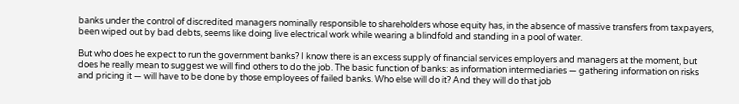banks under the control of discredited managers nominally responsible to shareholders whose equity has, in the absence of massive transfers from taxpayers, been wiped out by bad debts, seems like doing live electrical work while wearing a blindfold and standing in a pool of water.

But who does he expect to run the government banks? I know there is an excess supply of financial services employers and managers at the moment, but does he really mean to suggest we will find others to do the job. The basic function of banks: as information intermediaries — gathering information on risks and pricing it — will have to be done by those employees of failed banks. Who else will do it? And they will do that job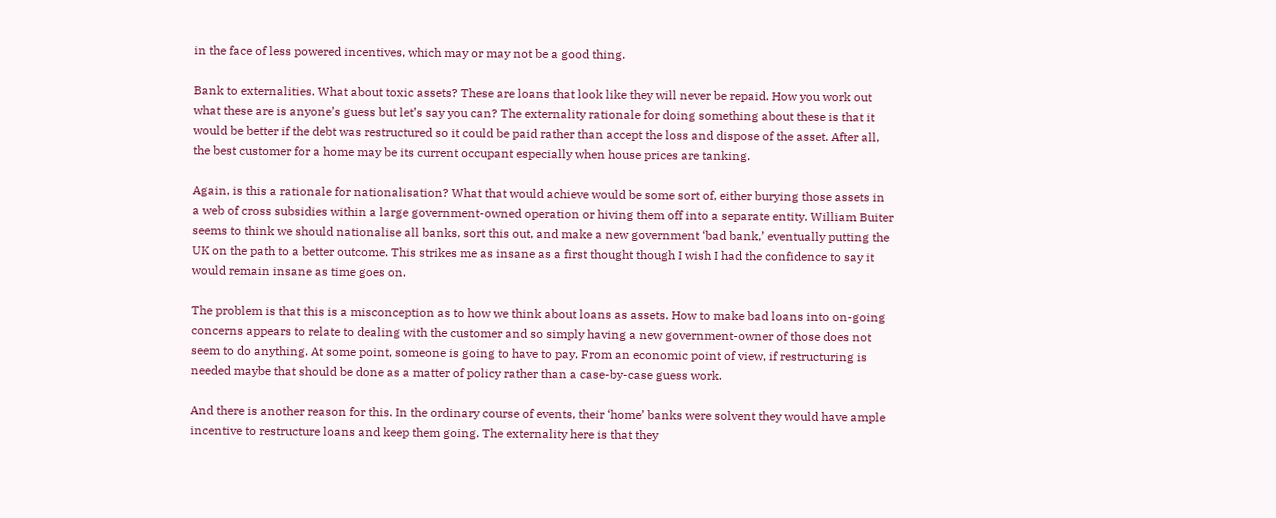in the face of less powered incentives, which may or may not be a good thing.

Bank to externalities. What about toxic assets? These are loans that look like they will never be repaid. How you work out what these are is anyone’s guess but let’s say you can? The externality rationale for doing something about these is that it would be better if the debt was restructured so it could be paid rather than accept the loss and dispose of the asset. After all, the best customer for a home may be its current occupant especially when house prices are tanking.

Again, is this a rationale for nationalisation? What that would achieve would be some sort of, either burying those assets in a web of cross subsidies within a large government-owned operation or hiving them off into a separate entity. William Buiter seems to think we should nationalise all banks, sort this out, and make a new government ‘bad bank,’ eventually putting the UK on the path to a better outcome. This strikes me as insane as a first thought though I wish I had the confidence to say it would remain insane as time goes on.

The problem is that this is a misconception as to how we think about loans as assets. How to make bad loans into on-going concerns appears to relate to dealing with the customer and so simply having a new government-owner of those does not seem to do anything. At some point, someone is going to have to pay. From an economic point of view, if restructuring is needed maybe that should be done as a matter of policy rather than a case-by-case guess work.

And there is another reason for this. In the ordinary course of events, their ‘home’ banks were solvent they would have ample incentive to restructure loans and keep them going. The externality here is that they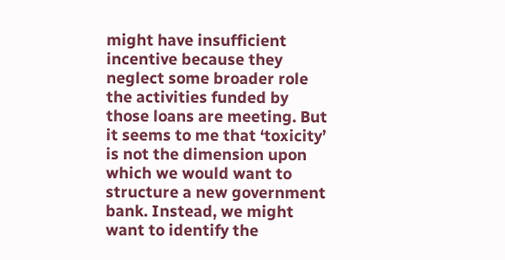might have insufficient incentive because they neglect some broader role the activities funded by those loans are meeting. But it seems to me that ‘toxicity’ is not the dimension upon which we would want to structure a new government bank. Instead, we might want to identify the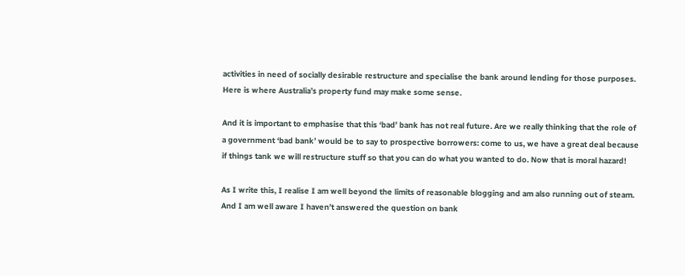activities in need of socially desirable restructure and specialise the bank around lending for those purposes. Here is where Australia’s property fund may make some sense.

And it is important to emphasise that this ‘bad’ bank has not real future. Are we really thinking that the role of a government ‘bad bank’ would be to say to prospective borrowers: come to us, we have a great deal because if things tank we will restructure stuff so that you can do what you wanted to do. Now that is moral hazard!

As I write this, I realise I am well beyond the limits of reasonable blogging and am also running out of steam. And I am well aware I haven’t answered the question on bank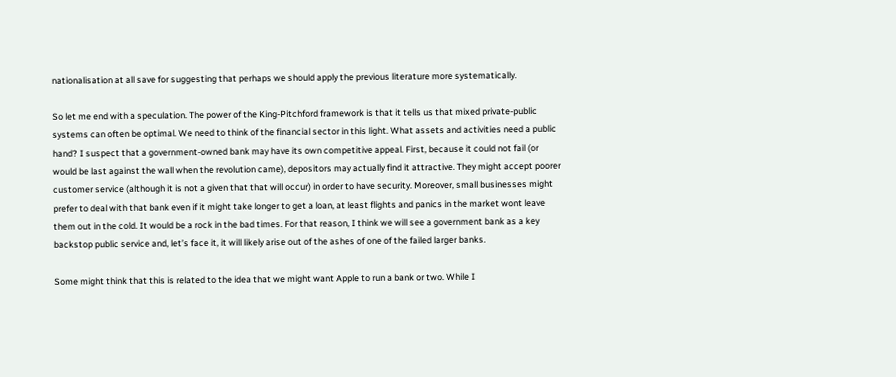nationalisation at all save for suggesting that perhaps we should apply the previous literature more systematically.

So let me end with a speculation. The power of the King-Pitchford framework is that it tells us that mixed private-public systems can often be optimal. We need to think of the financial sector in this light. What assets and activities need a public hand? I suspect that a government-owned bank may have its own competitive appeal. First, because it could not fail (or would be last against the wall when the revolution came), depositors may actually find it attractive. They might accept poorer customer service (although it is not a given that that will occur) in order to have security. Moreover, small businesses might prefer to deal with that bank even if it might take longer to get a loan, at least flights and panics in the market wont leave them out in the cold. It would be a rock in the bad times. For that reason, I think we will see a government bank as a key backstop public service and, let’s face it, it will likely arise out of the ashes of one of the failed larger banks.

Some might think that this is related to the idea that we might want Apple to run a bank or two. While I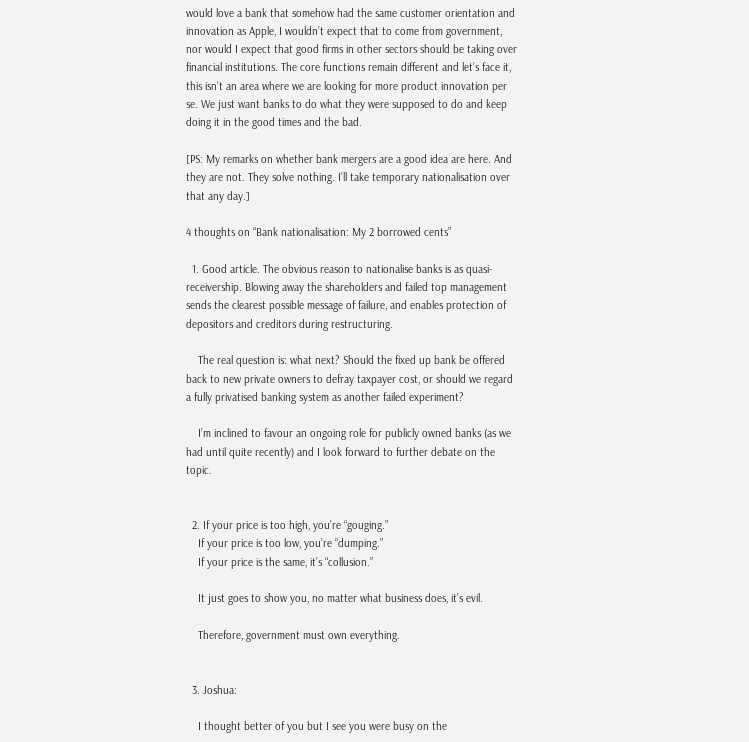would love a bank that somehow had the same customer orientation and innovation as Apple, I wouldn’t expect that to come from government, nor would I expect that good firms in other sectors should be taking over financial institutions. The core functions remain different and let’s face it, this isn’t an area where we are looking for more product innovation per se. We just want banks to do what they were supposed to do and keep doing it in the good times and the bad.

[PS: My remarks on whether bank mergers are a good idea are here. And they are not. They solve nothing. I’ll take temporary nationalisation over that any day.]

4 thoughts on “Bank nationalisation: My 2 borrowed cents”

  1. Good article. The obvious reason to nationalise banks is as quasi-receivership. Blowing away the shareholders and failed top management sends the clearest possible message of failure, and enables protection of depositors and creditors during restructuring.

    The real question is: what next? Should the fixed up bank be offered back to new private owners to defray taxpayer cost, or should we regard a fully privatised banking system as another failed experiment?

    I’m inclined to favour an ongoing role for publicly owned banks (as we had until quite recently) and I look forward to further debate on the topic.


  2. If your price is too high, you’re “gouging.”
    If your price is too low, you’re “dumping.”
    If your price is the same, it’s “collusion.”

    It just goes to show you, no matter what business does, it’s evil.

    Therefore, government must own everything.


  3. Joshua:

    I thought better of you but I see you were busy on the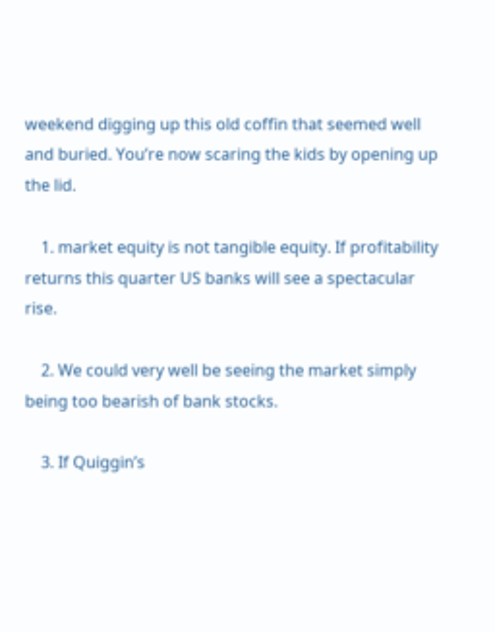weekend digging up this old coffin that seemed well and buried. You’re now scaring the kids by opening up the lid.

    1. market equity is not tangible equity. If profitability returns this quarter US banks will see a spectacular rise.

    2. We could very well be seeing the market simply being too bearish of bank stocks.

    3. If Quiggin’s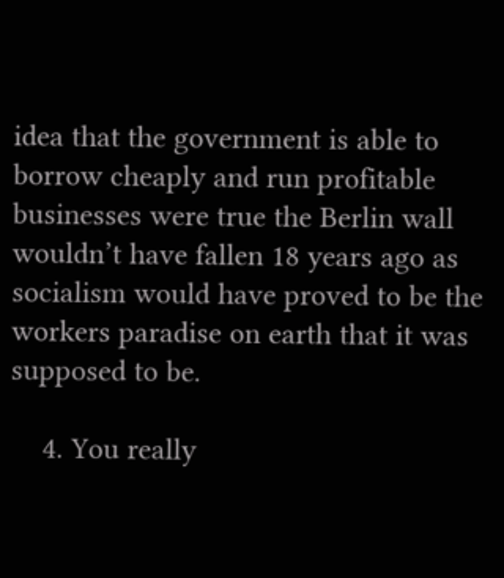idea that the government is able to borrow cheaply and run profitable businesses were true the Berlin wall wouldn’t have fallen 18 years ago as socialism would have proved to be the workers paradise on earth that it was supposed to be.

    4. You really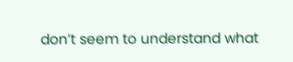don’t seem to understand what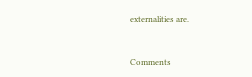externalities are.


Comments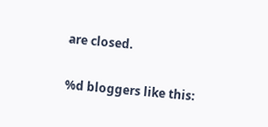are closed.

%d bloggers like this: